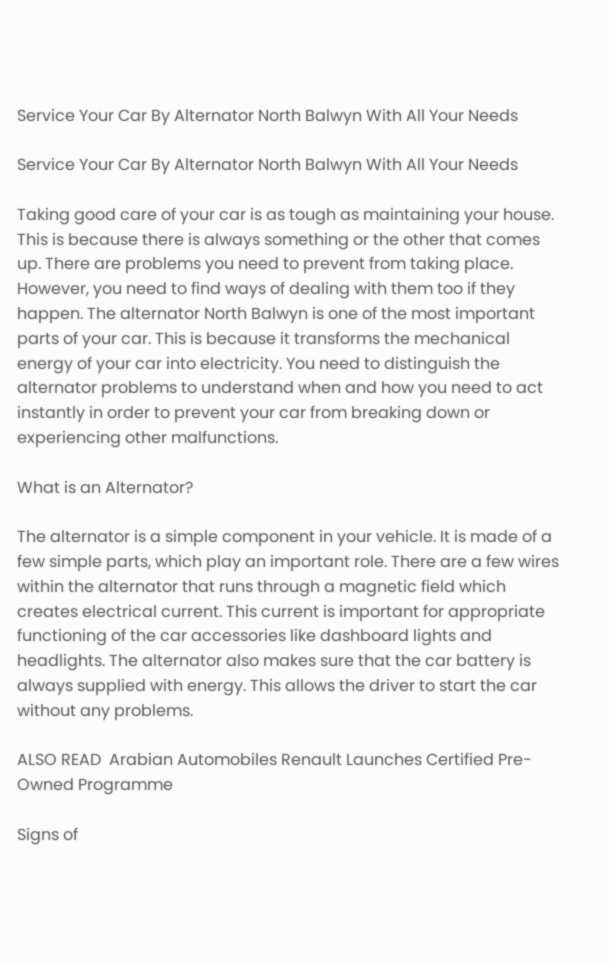Service Your Car By Alternator North Balwyn With All Your Needs

Service Your Car By Alternator North Balwyn With All Your Needs

Taking good care of your car is as tough as maintaining your house. This is because there is always something or the other that comes up. There are problems you need to prevent from taking place. However, you need to find ways of dealing with them too if they happen. The alternator North Balwyn is one of the most important parts of your car. This is because it transforms the mechanical energy of your car into electricity. You need to distinguish the alternator problems to understand when and how you need to act instantly in order to prevent your car from breaking down or experiencing other malfunctions.

What is an Alternator?

The alternator is a simple component in your vehicle. It is made of a few simple parts, which play an important role. There are a few wires within the alternator that runs through a magnetic field which creates electrical current. This current is important for appropriate functioning of the car accessories like dashboard lights and headlights. The alternator also makes sure that the car battery is always supplied with energy. This allows the driver to start the car without any problems.

ALSO READ  Arabian Automobiles Renault Launches Certified Pre-Owned Programme

Signs of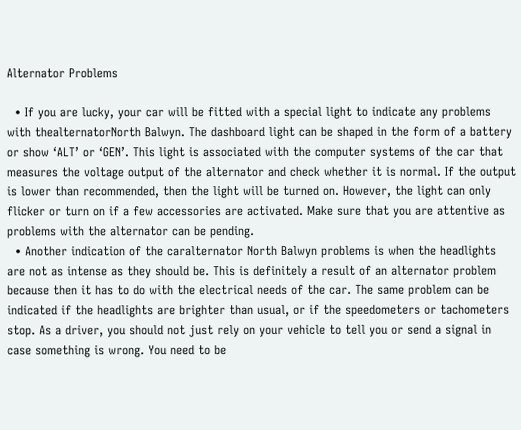Alternator Problems

  • If you are lucky, your car will be fitted with a special light to indicate any problems with thealternatorNorth Balwyn. The dashboard light can be shaped in the form of a battery or show ‘ALT’ or ‘GEN’. This light is associated with the computer systems of the car that measures the voltage output of the alternator and check whether it is normal. If the output is lower than recommended, then the light will be turned on. However, the light can only flicker or turn on if a few accessories are activated. Make sure that you are attentive as problems with the alternator can be pending.
  • Another indication of the caralternator North Balwyn problems is when the headlights are not as intense as they should be. This is definitely a result of an alternator problem because then it has to do with the electrical needs of the car. The same problem can be indicated if the headlights are brighter than usual, or if the speedometers or tachometers stop. As a driver, you should not just rely on your vehicle to tell you or send a signal in case something is wrong. You need to be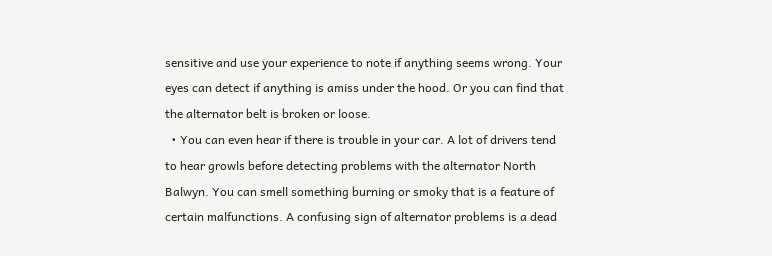sensitive and use your experience to note if anything seems wrong. Your eyes can detect if anything is amiss under the hood. Or you can find that the alternator belt is broken or loose.
  • You can even hear if there is trouble in your car. A lot of drivers tend to hear growls before detecting problems with the alternator North Balwyn. You can smell something burning or smoky that is a feature of certain malfunctions. A confusing sign of alternator problems is a dead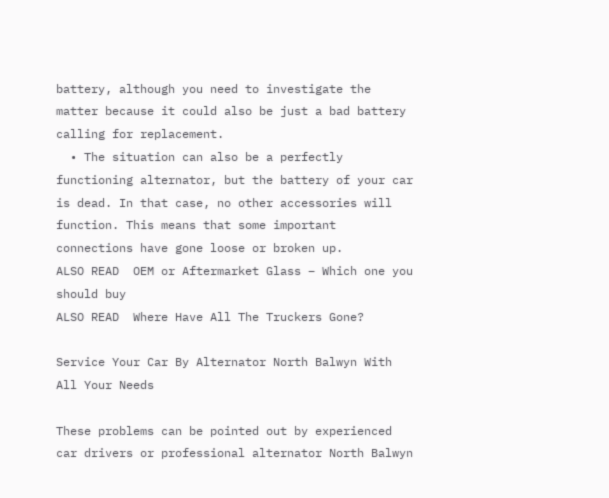battery, although you need to investigate the matter because it could also be just a bad battery calling for replacement.
  • The situation can also be a perfectly functioning alternator, but the battery of your car is dead. In that case, no other accessories will function. This means that some important connections have gone loose or broken up.
ALSO READ  OEM or Aftermarket Glass – Which one you should buy
ALSO READ  Where Have All The Truckers Gone?

Service Your Car By Alternator North Balwyn With All Your Needs

These problems can be pointed out by experienced car drivers or professional alternator North Balwyn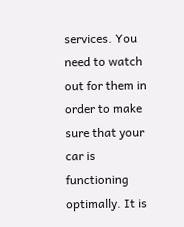services. You need to watch out for them in order to make sure that your car is functioning optimally. It is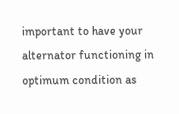important to have your alternator functioning in optimum condition as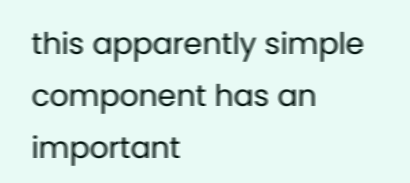this apparently simple component has an important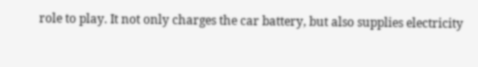role to play. It not only charges the car battery, but also supplies electricity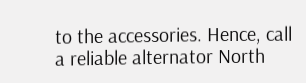to the accessories. Hence, call a reliable alternator North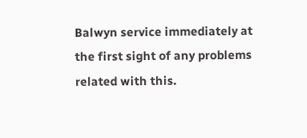Balwyn service immediately at the first sight of any problems related with this.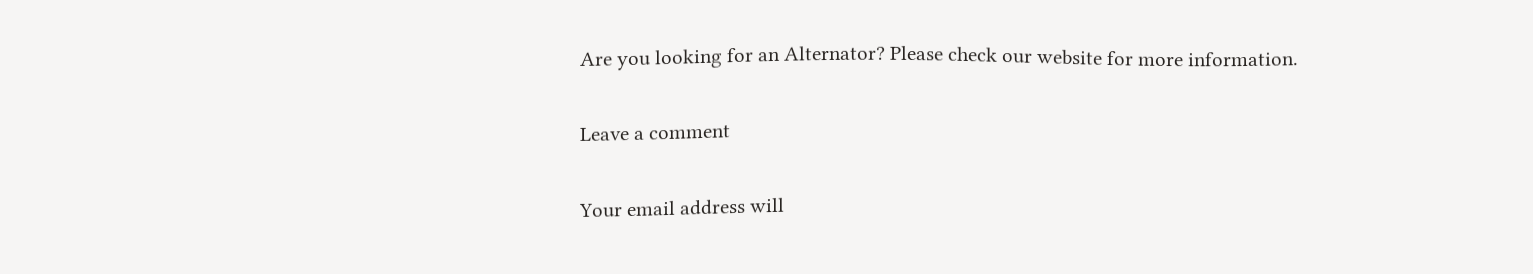Are you looking for an Alternator? Please check our website for more information.

Leave a comment

Your email address will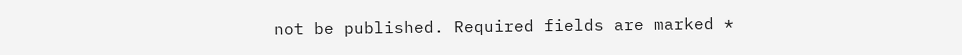not be published. Required fields are marked *